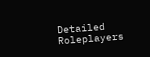Detailed Roleplayers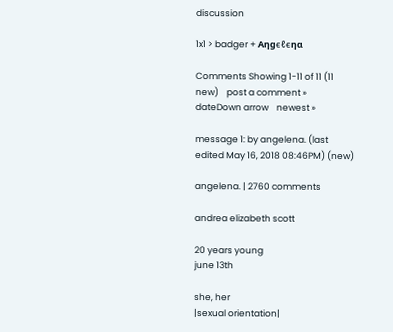discussion

1x1 > badger + Aηgєℓєηα

Comments Showing 1-11 of 11 (11 new)    post a comment »
dateDown arrow    newest »

message 1: by angelena. (last edited May 16, 2018 08:46PM) (new)

angelena. | 2760 comments

andrea elizabeth scott

20 years young
june 13th

she, her
|sexual orientation|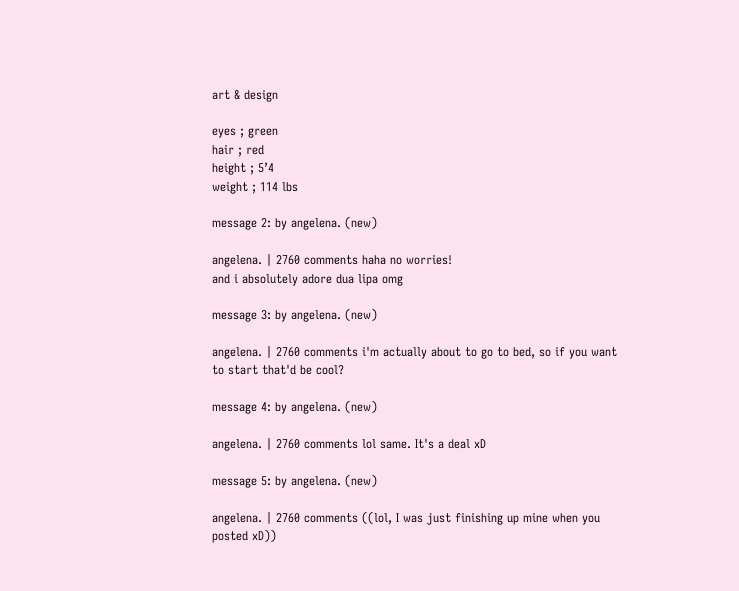art & design

eyes ; green
hair ; red
height ; 5’4
weight ; 114 lbs

message 2: by angelena. (new)

angelena. | 2760 comments haha no worries!
and i absolutely adore dua lipa omg

message 3: by angelena. (new)

angelena. | 2760 comments i'm actually about to go to bed, so if you want to start that'd be cool?

message 4: by angelena. (new)

angelena. | 2760 comments lol same. It's a deal xD

message 5: by angelena. (new)

angelena. | 2760 comments ((lol, I was just finishing up mine when you posted xD))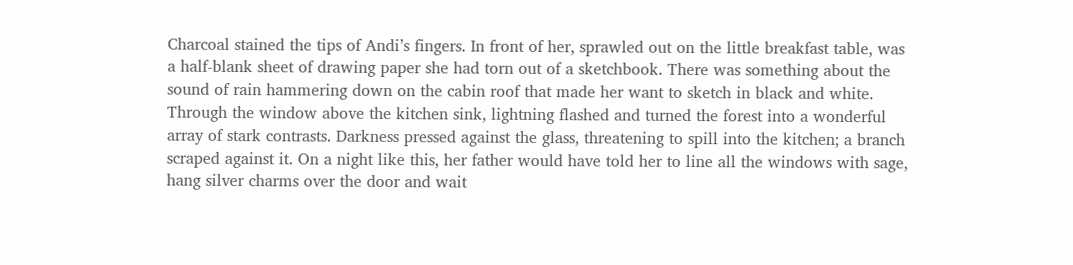Charcoal stained the tips of Andi’s fingers. In front of her, sprawled out on the little breakfast table, was a half-blank sheet of drawing paper she had torn out of a sketchbook. There was something about the sound of rain hammering down on the cabin roof that made her want to sketch in black and white. Through the window above the kitchen sink, lightning flashed and turned the forest into a wonderful array of stark contrasts. Darkness pressed against the glass, threatening to spill into the kitchen; a branch scraped against it. On a night like this, her father would have told her to line all the windows with sage, hang silver charms over the door and wait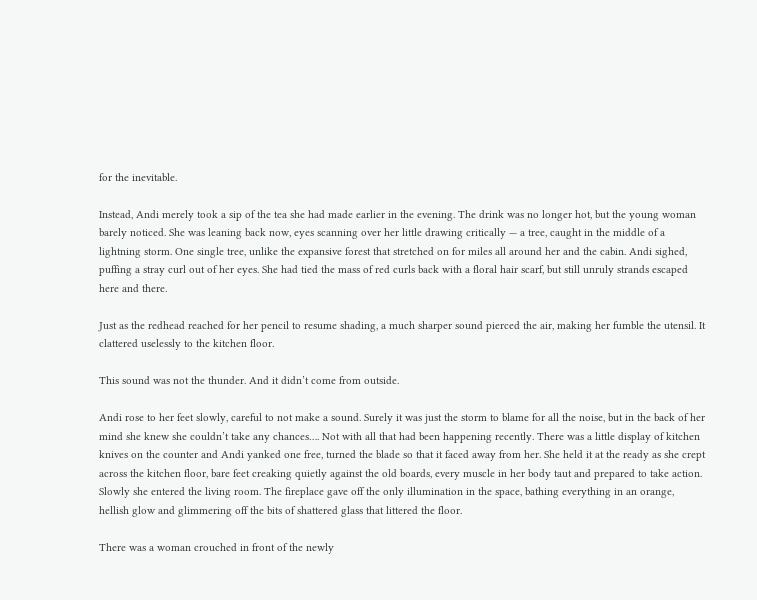for the inevitable.

Instead, Andi merely took a sip of the tea she had made earlier in the evening. The drink was no longer hot, but the young woman barely noticed. She was leaning back now, eyes scanning over her little drawing critically — a tree, caught in the middle of a lightning storm. One single tree, unlike the expansive forest that stretched on for miles all around her and the cabin. Andi sighed, puffing a stray curl out of her eyes. She had tied the mass of red curls back with a floral hair scarf, but still unruly strands escaped here and there.

Just as the redhead reached for her pencil to resume shading, a much sharper sound pierced the air, making her fumble the utensil. It clattered uselessly to the kitchen floor.

This sound was not the thunder. And it didn’t come from outside.

Andi rose to her feet slowly, careful to not make a sound. Surely it was just the storm to blame for all the noise, but in the back of her mind she knew she couldn’t take any chances…. Not with all that had been happening recently. There was a little display of kitchen knives on the counter and Andi yanked one free, turned the blade so that it faced away from her. She held it at the ready as she crept across the kitchen floor, bare feet creaking quietly against the old boards, every muscle in her body taut and prepared to take action. Slowly she entered the living room. The fireplace gave off the only illumination in the space, bathing everything in an orange, hellish glow and glimmering off the bits of shattered glass that littered the floor.

There was a woman crouched in front of the newly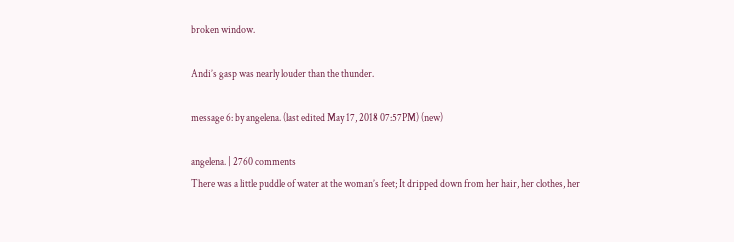broken window.

Andi’s gasp was nearly louder than the thunder.

message 6: by angelena. (last edited May 17, 2018 07:57PM) (new)

angelena. | 2760 comments
There was a little puddle of water at the woman’s feet; It dripped down from her hair, her clothes, her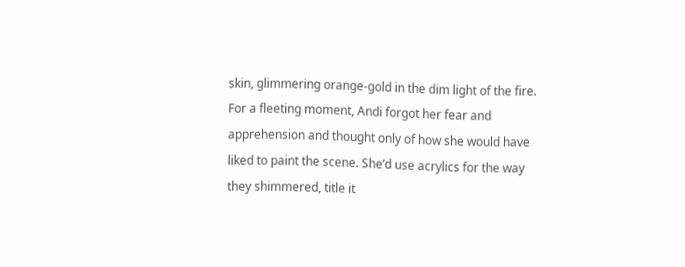skin, glimmering orange-gold in the dim light of the fire. For a fleeting moment, Andi forgot her fear and apprehension and thought only of how she would have liked to paint the scene. She’d use acrylics for the way they shimmered, title it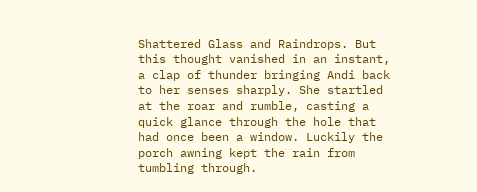Shattered Glass and Raindrops. But this thought vanished in an instant, a clap of thunder bringing Andi back to her senses sharply. She startled at the roar and rumble, casting a quick glance through the hole that had once been a window. Luckily the porch awning kept the rain from tumbling through.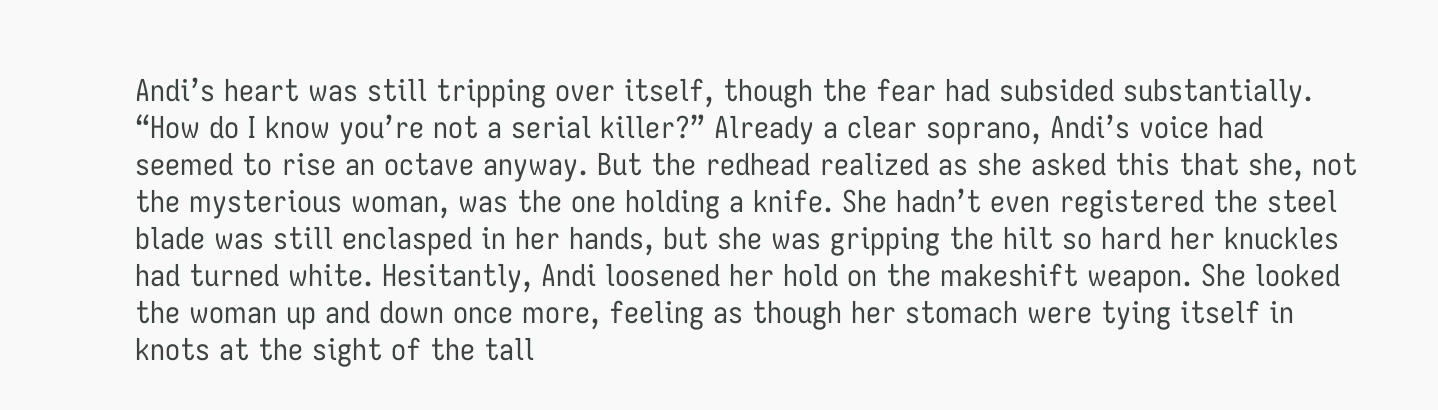Andi’s heart was still tripping over itself, though the fear had subsided substantially. “How do I know you’re not a serial killer?” Already a clear soprano, Andi’s voice had seemed to rise an octave anyway. But the redhead realized as she asked this that she, not the mysterious woman, was the one holding a knife. She hadn’t even registered the steel blade was still enclasped in her hands, but she was gripping the hilt so hard her knuckles had turned white. Hesitantly, Andi loosened her hold on the makeshift weapon. She looked the woman up and down once more, feeling as though her stomach were tying itself in knots at the sight of the tall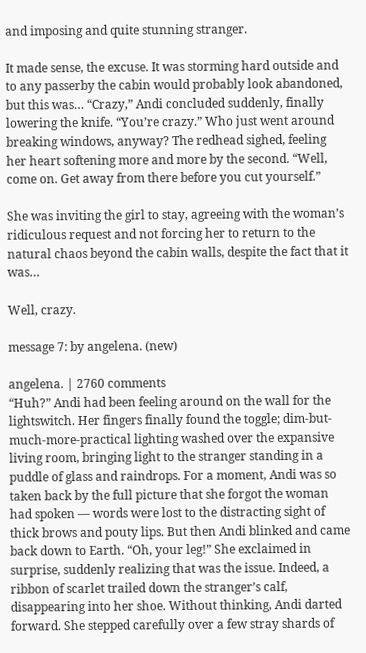and imposing and quite stunning stranger.

It made sense, the excuse. It was storming hard outside and to any passerby the cabin would probably look abandoned, but this was… “Crazy,” Andi concluded suddenly, finally lowering the knife. “You’re crazy.” Who just went around breaking windows, anyway? The redhead sighed, feeling her heart softening more and more by the second. “Well, come on. Get away from there before you cut yourself.”

She was inviting the girl to stay, agreeing with the woman’s ridiculous request and not forcing her to return to the natural chaos beyond the cabin walls, despite the fact that it was…

Well, crazy.

message 7: by angelena. (new)

angelena. | 2760 comments
“Huh?” Andi had been feeling around on the wall for the lightswitch. Her fingers finally found the toggle; dim-but-much-more-practical lighting washed over the expansive living room, bringing light to the stranger standing in a puddle of glass and raindrops. For a moment, Andi was so taken back by the full picture that she forgot the woman had spoken — words were lost to the distracting sight of thick brows and pouty lips. But then Andi blinked and came back down to Earth. “Oh, your leg!” She exclaimed in surprise, suddenly realizing that was the issue. Indeed, a ribbon of scarlet trailed down the stranger’s calf, disappearing into her shoe. Without thinking, Andi darted forward. She stepped carefully over a few stray shards of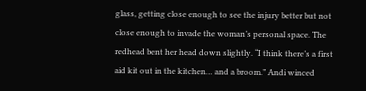glass, getting close enough to see the injury better but not close enough to invade the woman’s personal space. The redhead bent her head down slightly. “I think there’s a first aid kit out in the kitchen… and a broom.” Andi winced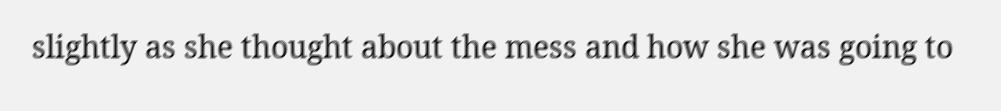slightly as she thought about the mess and how she was going to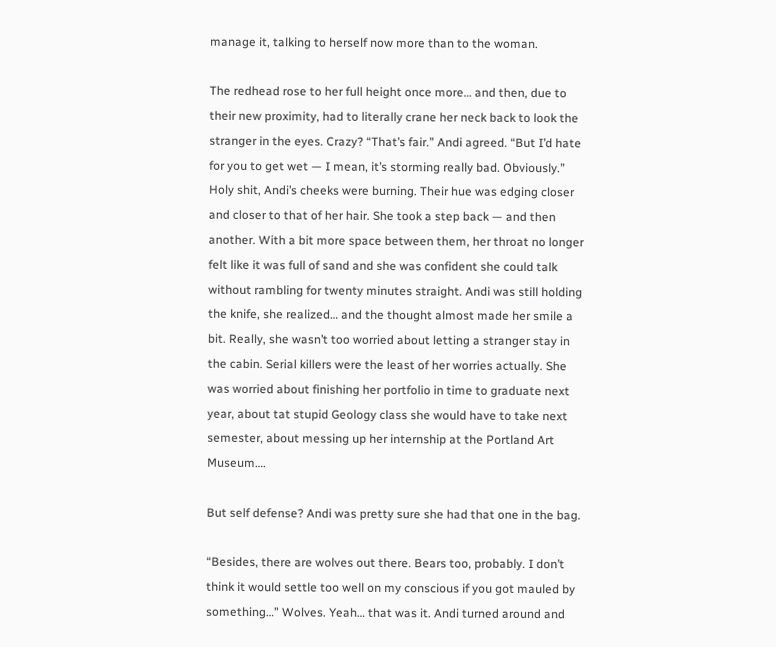manage it, talking to herself now more than to the woman.

The redhead rose to her full height once more… and then, due to their new proximity, had to literally crane her neck back to look the stranger in the eyes. Crazy? “That’s fair.” Andi agreed. “But I’d hate for you to get wet — I mean, it’s storming really bad. Obviously.” Holy shit, Andi’s cheeks were burning. Their hue was edging closer and closer to that of her hair. She took a step back — and then another. With a bit more space between them, her throat no longer felt like it was full of sand and she was confident she could talk without rambling for twenty minutes straight. Andi was still holding the knife, she realized… and the thought almost made her smile a bit. Really, she wasn’t too worried about letting a stranger stay in the cabin. Serial killers were the least of her worries actually. She was worried about finishing her portfolio in time to graduate next year, about tat stupid Geology class she would have to take next semester, about messing up her internship at the Portland Art Museum….

But self defense? Andi was pretty sure she had that one in the bag.

“Besides, there are wolves out there. Bears too, probably. I don’t think it would settle too well on my conscious if you got mauled by something…” Wolves. Yeah… that was it. Andi turned around and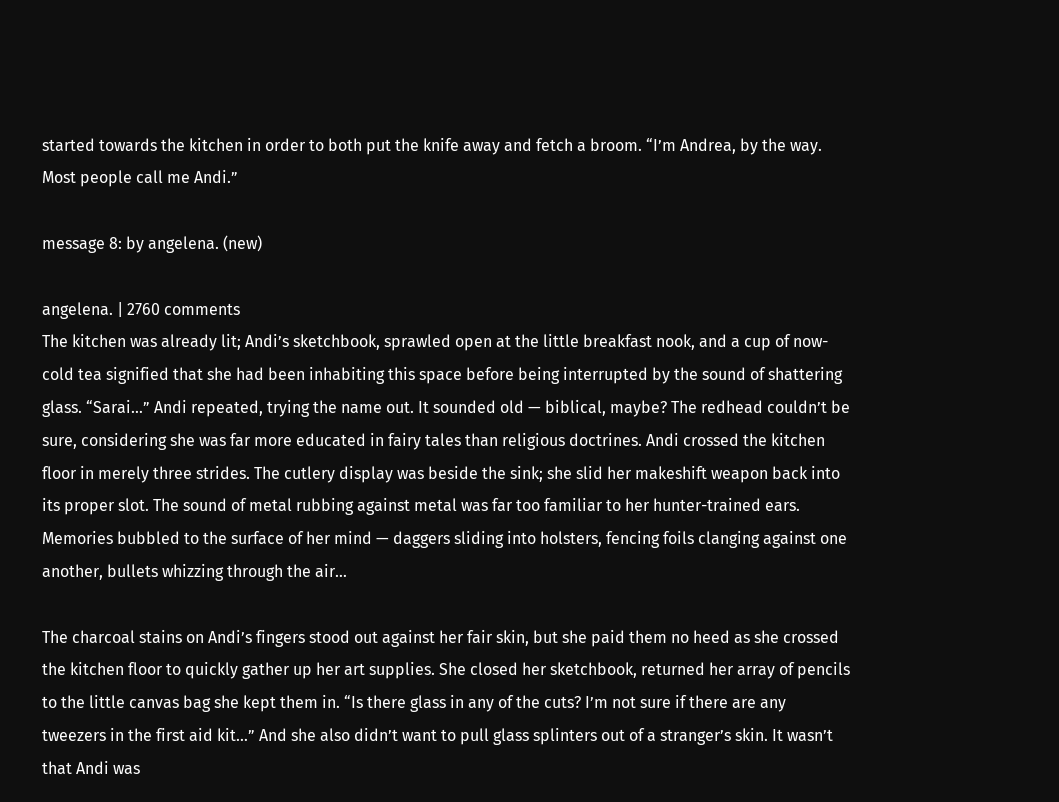started towards the kitchen in order to both put the knife away and fetch a broom. “I’m Andrea, by the way. Most people call me Andi.”

message 8: by angelena. (new)

angelena. | 2760 comments
The kitchen was already lit; Andi’s sketchbook, sprawled open at the little breakfast nook, and a cup of now-cold tea signified that she had been inhabiting this space before being interrupted by the sound of shattering glass. “Sarai…” Andi repeated, trying the name out. It sounded old — biblical, maybe? The redhead couldn’t be sure, considering she was far more educated in fairy tales than religious doctrines. Andi crossed the kitchen floor in merely three strides. The cutlery display was beside the sink; she slid her makeshift weapon back into its proper slot. The sound of metal rubbing against metal was far too familiar to her hunter-trained ears. Memories bubbled to the surface of her mind — daggers sliding into holsters, fencing foils clanging against one another, bullets whizzing through the air…

The charcoal stains on Andi’s fingers stood out against her fair skin, but she paid them no heed as she crossed the kitchen floor to quickly gather up her art supplies. She closed her sketchbook, returned her array of pencils to the little canvas bag she kept them in. “Is there glass in any of the cuts? I’m not sure if there are any tweezers in the first aid kit…” And she also didn’t want to pull glass splinters out of a stranger’s skin. It wasn’t that Andi was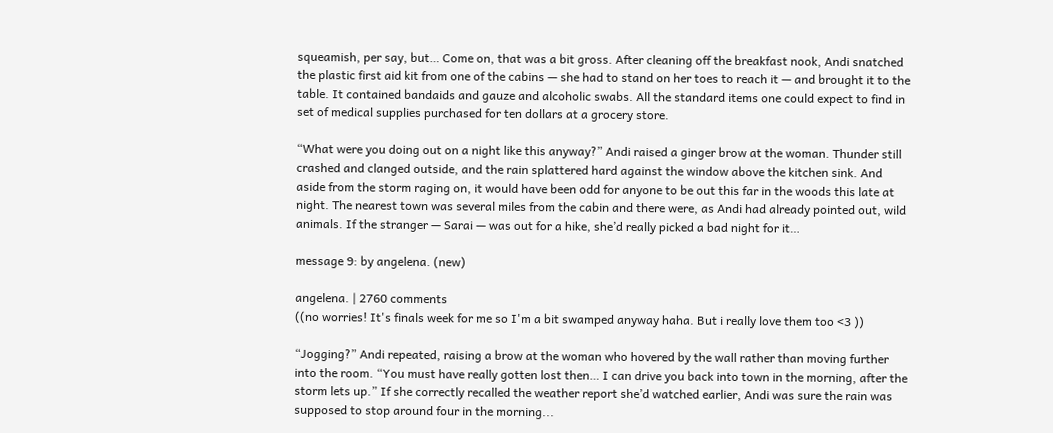squeamish, per say, but… Come on, that was a bit gross. After cleaning off the breakfast nook, Andi snatched the plastic first aid kit from one of the cabins — she had to stand on her toes to reach it — and brought it to the table. It contained bandaids and gauze and alcoholic swabs. All the standard items one could expect to find in set of medical supplies purchased for ten dollars at a grocery store.

“What were you doing out on a night like this anyway?” Andi raised a ginger brow at the woman. Thunder still crashed and clanged outside, and the rain splattered hard against the window above the kitchen sink. And aside from the storm raging on, it would have been odd for anyone to be out this far in the woods this late at night. The nearest town was several miles from the cabin and there were, as Andi had already pointed out, wild animals. If the stranger — Sarai — was out for a hike, she’d really picked a bad night for it…

message 9: by angelena. (new)

angelena. | 2760 comments
((no worries! It's finals week for me so I'm a bit swamped anyway haha. But i really love them too <3 ))

“Jogging?” Andi repeated, raising a brow at the woman who hovered by the wall rather than moving further into the room. “You must have really gotten lost then… I can drive you back into town in the morning, after the storm lets up.” If she correctly recalled the weather report she’d watched earlier, Andi was sure the rain was supposed to stop around four in the morning...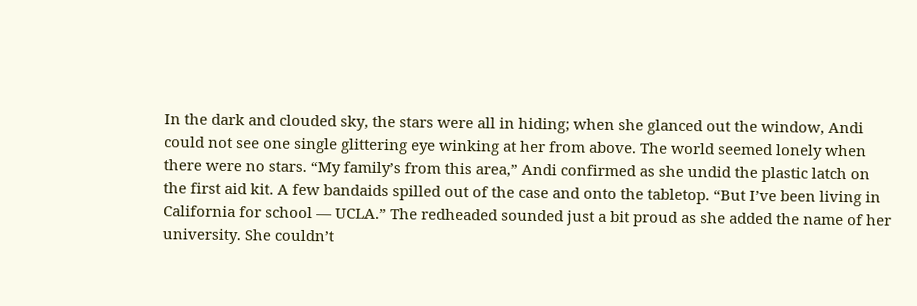In the dark and clouded sky, the stars were all in hiding; when she glanced out the window, Andi could not see one single glittering eye winking at her from above. The world seemed lonely when there were no stars. “My family’s from this area,” Andi confirmed as she undid the plastic latch on the first aid kit. A few bandaids spilled out of the case and onto the tabletop. “But I’ve been living in California for school — UCLA.” The redheaded sounded just a bit proud as she added the name of her university. She couldn’t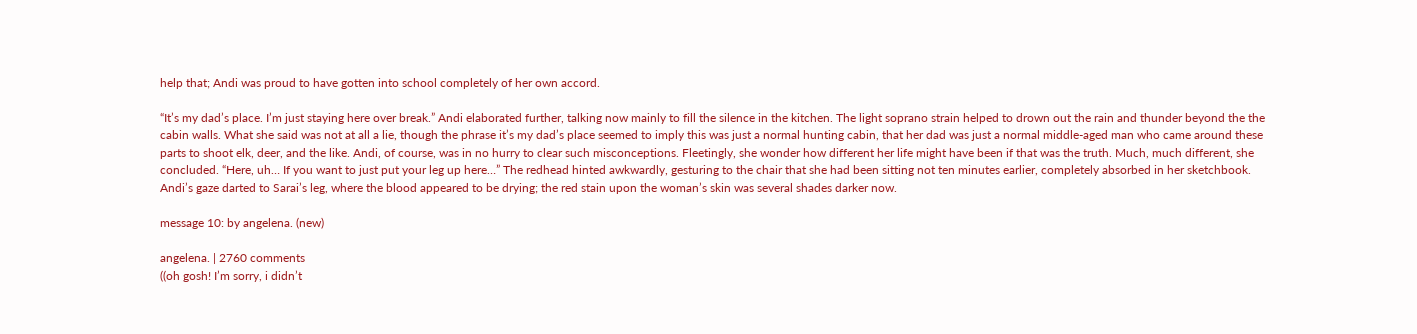help that; Andi was proud to have gotten into school completely of her own accord.

“It’s my dad’s place. I’m just staying here over break.” Andi elaborated further, talking now mainly to fill the silence in the kitchen. The light soprano strain helped to drown out the rain and thunder beyond the the cabin walls. What she said was not at all a lie, though the phrase it’s my dad’s place seemed to imply this was just a normal hunting cabin, that her dad was just a normal middle-aged man who came around these parts to shoot elk, deer, and the like. Andi, of course, was in no hurry to clear such misconceptions. Fleetingly, she wonder how different her life might have been if that was the truth. Much, much different, she concluded. “Here, uh… If you want to just put your leg up here…” The redhead hinted awkwardly, gesturing to the chair that she had been sitting not ten minutes earlier, completely absorbed in her sketchbook. Andi’s gaze darted to Sarai’s leg, where the blood appeared to be drying; the red stain upon the woman’s skin was several shades darker now.

message 10: by angelena. (new)

angelena. | 2760 comments
((oh gosh! I’m sorry, i didn’t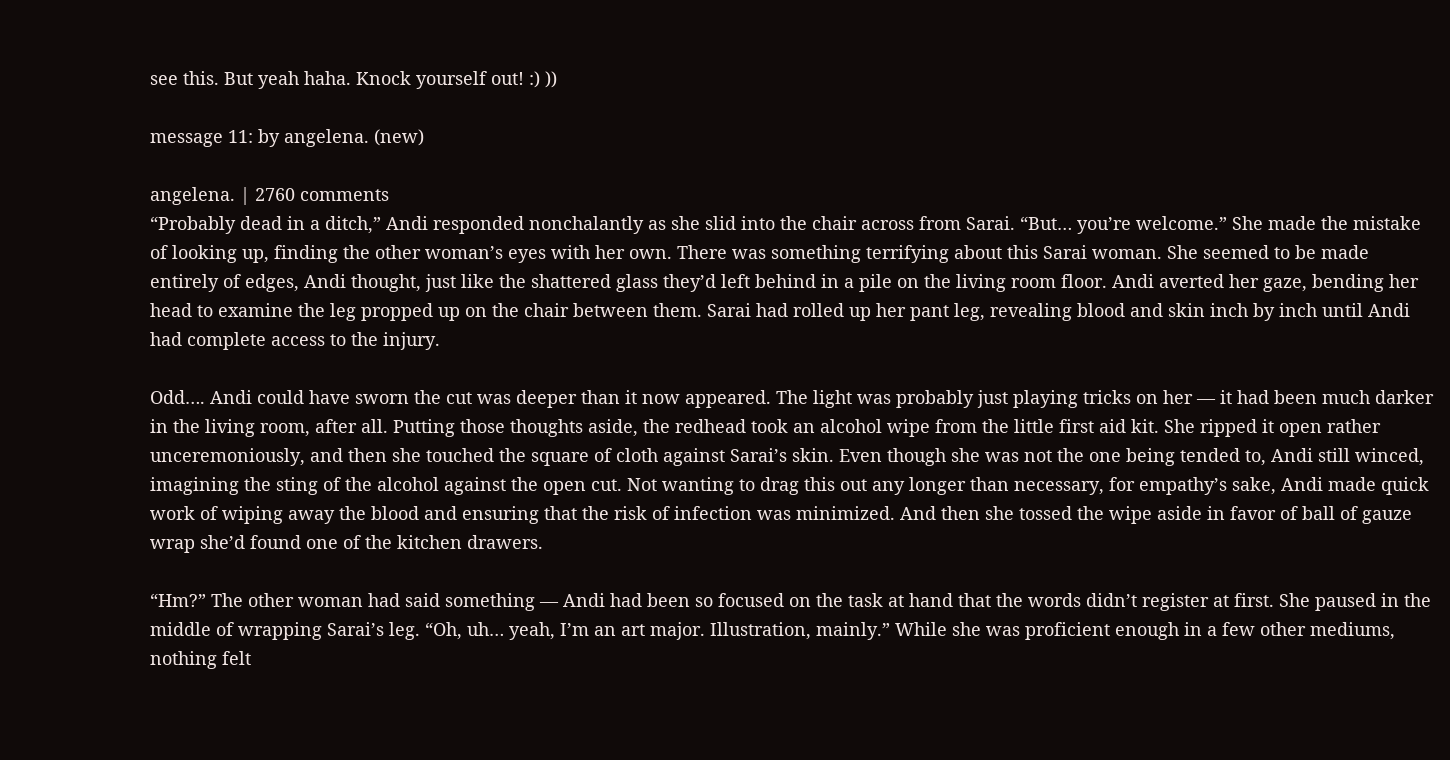see this. But yeah haha. Knock yourself out! :) ))

message 11: by angelena. (new)

angelena. | 2760 comments
“Probably dead in a ditch,” Andi responded nonchalantly as she slid into the chair across from Sarai. “But… you’re welcome.” She made the mistake of looking up, finding the other woman’s eyes with her own. There was something terrifying about this Sarai woman. She seemed to be made entirely of edges, Andi thought, just like the shattered glass they’d left behind in a pile on the living room floor. Andi averted her gaze, bending her head to examine the leg propped up on the chair between them. Sarai had rolled up her pant leg, revealing blood and skin inch by inch until Andi had complete access to the injury.

Odd…. Andi could have sworn the cut was deeper than it now appeared. The light was probably just playing tricks on her — it had been much darker in the living room, after all. Putting those thoughts aside, the redhead took an alcohol wipe from the little first aid kit. She ripped it open rather unceremoniously, and then she touched the square of cloth against Sarai’s skin. Even though she was not the one being tended to, Andi still winced, imagining the sting of the alcohol against the open cut. Not wanting to drag this out any longer than necessary, for empathy’s sake, Andi made quick work of wiping away the blood and ensuring that the risk of infection was minimized. And then she tossed the wipe aside in favor of ball of gauze wrap she’d found one of the kitchen drawers.

“Hm?” The other woman had said something — Andi had been so focused on the task at hand that the words didn’t register at first. She paused in the middle of wrapping Sarai’s leg. “Oh, uh… yeah, I’m an art major. Illustration, mainly.” While she was proficient enough in a few other mediums, nothing felt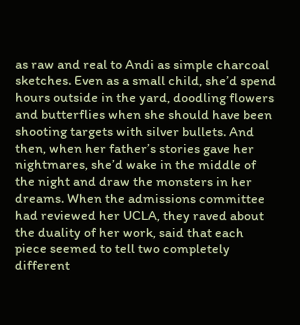as raw and real to Andi as simple charcoal sketches. Even as a small child, she’d spend hours outside in the yard, doodling flowers and butterflies when she should have been shooting targets with silver bullets. And then, when her father’s stories gave her nightmares, she’d wake in the middle of the night and draw the monsters in her dreams. When the admissions committee had reviewed her UCLA, they raved about the duality of her work, said that each piece seemed to tell two completely different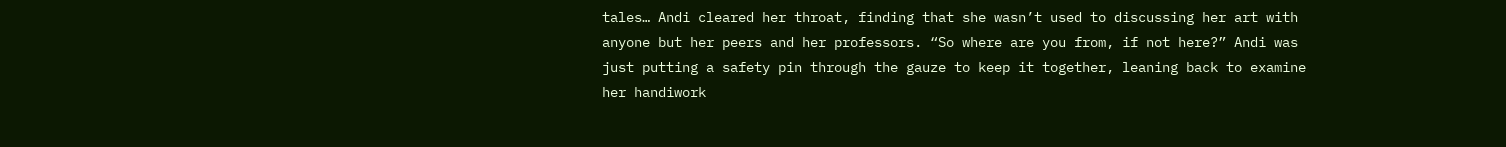tales… Andi cleared her throat, finding that she wasn’t used to discussing her art with anyone but her peers and her professors. “So where are you from, if not here?” Andi was just putting a safety pin through the gauze to keep it together, leaning back to examine her handiwork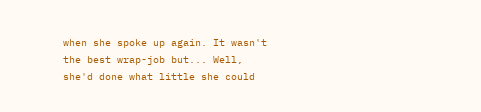when she spoke up again. It wasn't the best wrap-job but... Well, she'd done what little she could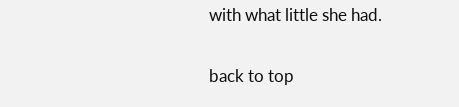with what little she had.

back to top